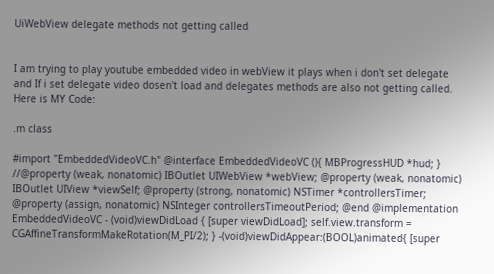UiWebView delegate methods not getting called


I am trying to play youtube embedded video in webView it plays when i don't set delegate and If i set delegate video dosen't load and delegates methods are also not getting called. Here is MY Code:

.m class

#import "EmbeddedVideoVC.h" @interface EmbeddedVideoVC (){ MBProgressHUD *hud; } //@property (weak, nonatomic) IBOutlet UIWebView *webView; @property (weak, nonatomic) IBOutlet UIView *viewSelf; @property (strong, nonatomic) NSTimer *controllersTimer; @property (assign, nonatomic) NSInteger controllersTimeoutPeriod; @end @implementation EmbeddedVideoVC - (void)viewDidLoad { [super viewDidLoad]; self.view.transform = CGAffineTransformMakeRotation(M_PI/2); } -(void)viewDidAppear:(BOOL)animated{ [super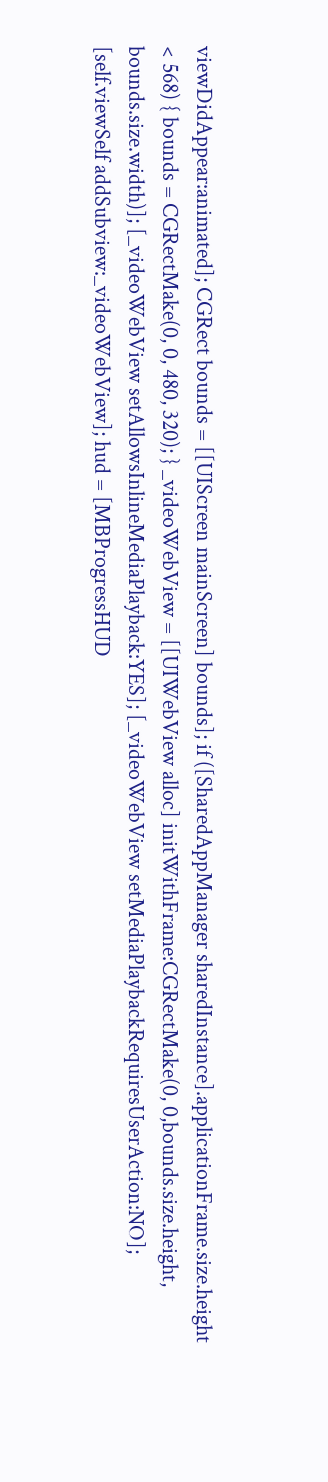viewDidAppear:animated]; CGRect bounds = [[UIScreen mainScreen] bounds]; if ([SharedAppManager sharedInstance].applicationFrame.size.height < 568) { bounds = CGRectMake(0, 0, 480, 320); } _videoWebView = [[UIWebView alloc] initWithFrame:CGRectMake(0, 0,bounds.size.height, bounds.size.width)]; [_videoWebView setAllowsInlineMediaPlayback:YES]; [_videoWebView setMediaPlaybackRequiresUserAction:NO]; [self.viewSelf addSubview:_videoWebView]; hud = [MBProgressHUD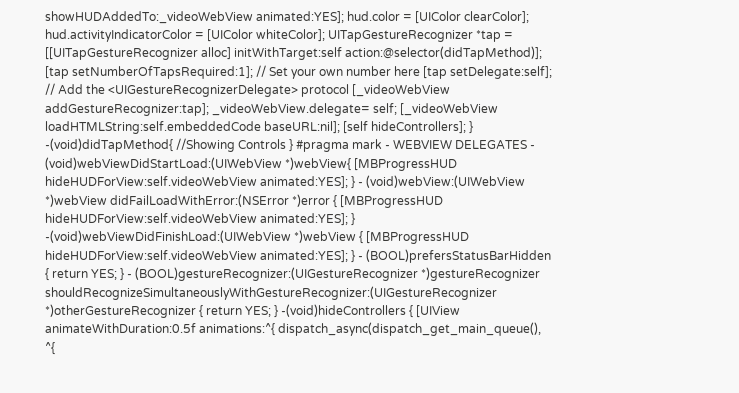showHUDAddedTo:_videoWebView animated:YES]; hud.color = [UIColor clearColor]; hud.activityIndicatorColor = [UIColor whiteColor]; UITapGestureRecognizer *tap = [[UITapGestureRecognizer alloc] initWithTarget:self action:@selector(didTapMethod)]; [tap setNumberOfTapsRequired:1]; // Set your own number here [tap setDelegate:self]; // Add the <UIGestureRecognizerDelegate> protocol [_videoWebView addGestureRecognizer:tap]; _videoWebView.delegate= self; [_videoWebView loadHTMLString:self.embeddedCode baseURL:nil]; [self hideControllers]; } -(void)didTapMethod{ //Showing Controls } #pragma mark - WEBVIEW DELEGATES - (void)webViewDidStartLoad:(UIWebView *)webView{ [MBProgressHUD hideHUDForView:self.videoWebView animated:YES]; } - (void)webView:(UIWebView *)webView didFailLoadWithError:(NSError *)error { [MBProgressHUD hideHUDForView:self.videoWebView animated:YES]; } -(void)webViewDidFinishLoad:(UIWebView *)webView { [MBProgressHUD hideHUDForView:self.videoWebView animated:YES]; } - (BOOL)prefersStatusBarHidden { return YES; } - (BOOL)gestureRecognizer:(UIGestureRecognizer *)gestureRecognizer shouldRecognizeSimultaneouslyWithGestureRecognizer:(UIGestureRecognizer *)otherGestureRecognizer { return YES; } -(void)hideControllers { [UIView animateWithDuration:0.5f animations:^{ dispatch_async(dispatch_get_main_queue(), ^{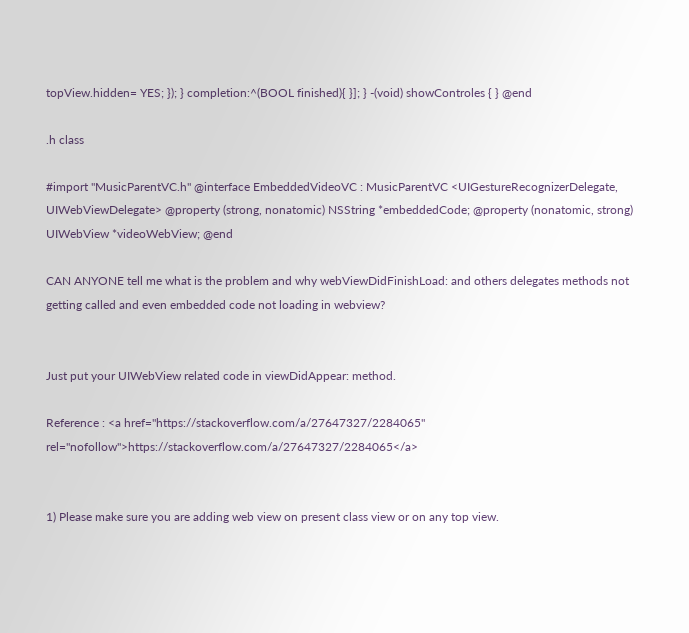topView.hidden= YES; }); } completion:^(BOOL finished){ }]; } -(void) showControles { } @end

.h class

#import "MusicParentVC.h" @interface EmbeddedVideoVC : MusicParentVC <UIGestureRecognizerDelegate, UIWebViewDelegate> @property (strong, nonatomic) NSString *embeddedCode; @property (nonatomic, strong) UIWebView *videoWebView; @end

CAN ANYONE tell me what is the problem and why webViewDidFinishLoad: and others delegates methods not getting called and even embedded code not loading in webview?


Just put your UIWebView related code in viewDidAppear: method.

Reference : <a href="https://stackoverflow.com/a/27647327/2284065" rel="nofollow">https://stackoverflow.com/a/27647327/2284065</a>


1) Please make sure you are adding web view on present class view or on any top view.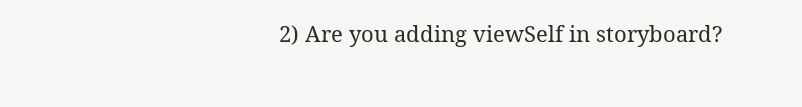2) Are you adding viewSelf in storyboard?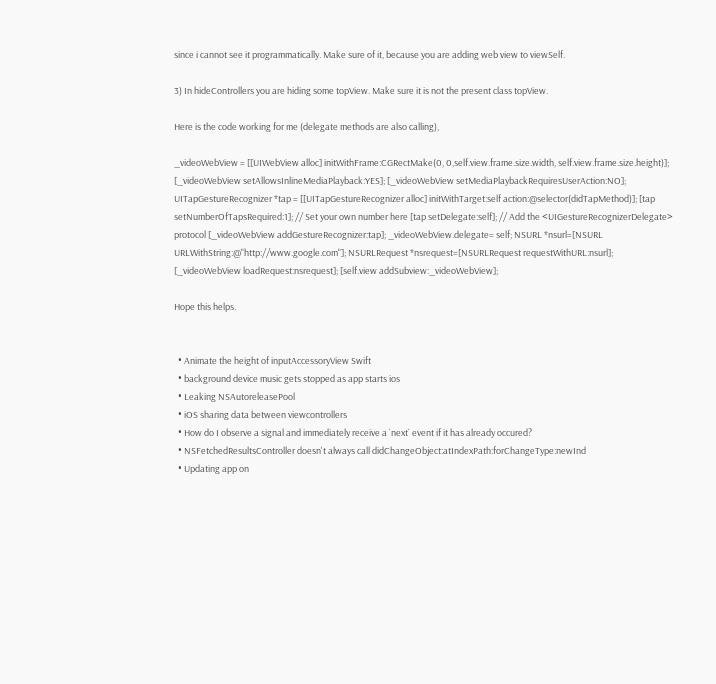since i cannot see it programmatically. Make sure of it, because you are adding web view to viewSelf.

3) In hideControllers you are hiding some topView. Make sure it is not the present class topView.

Here is the code working for me (delegate methods are also calling),

_videoWebView = [[UIWebView alloc] initWithFrame:CGRectMake(0, 0,self.view.frame.size.width, self.view.frame.size.height)]; [_videoWebView setAllowsInlineMediaPlayback:YES]; [_videoWebView setMediaPlaybackRequiresUserAction:NO]; UITapGestureRecognizer *tap = [[UITapGestureRecognizer alloc] initWithTarget:self action:@selector(didTapMethod)]; [tap setNumberOfTapsRequired:1]; // Set your own number here [tap setDelegate:self]; // Add the <UIGestureRecognizerDelegate> protocol [_videoWebView addGestureRecognizer:tap]; _videoWebView.delegate= self; NSURL *nsurl=[NSURL URLWithString:@"http://www.google.com"]; NSURLRequest *nsrequest=[NSURLRequest requestWithURL:nsurl]; [_videoWebView loadRequest:nsrequest]; [self.view addSubview:_videoWebView];

Hope this helps.


  • Animate the height of inputAccessoryView Swift
  • background device music gets stopped as app starts ios
  • Leaking NSAutoreleasePool
  • iOS sharing data between viewcontrollers
  • How do I observe a signal and immediately receive a `next` event if it has already occured?
  • NSFetchedResultsController doesn't always call didChangeObject:atIndexPath:forChangeType:newInd
  • Updating app on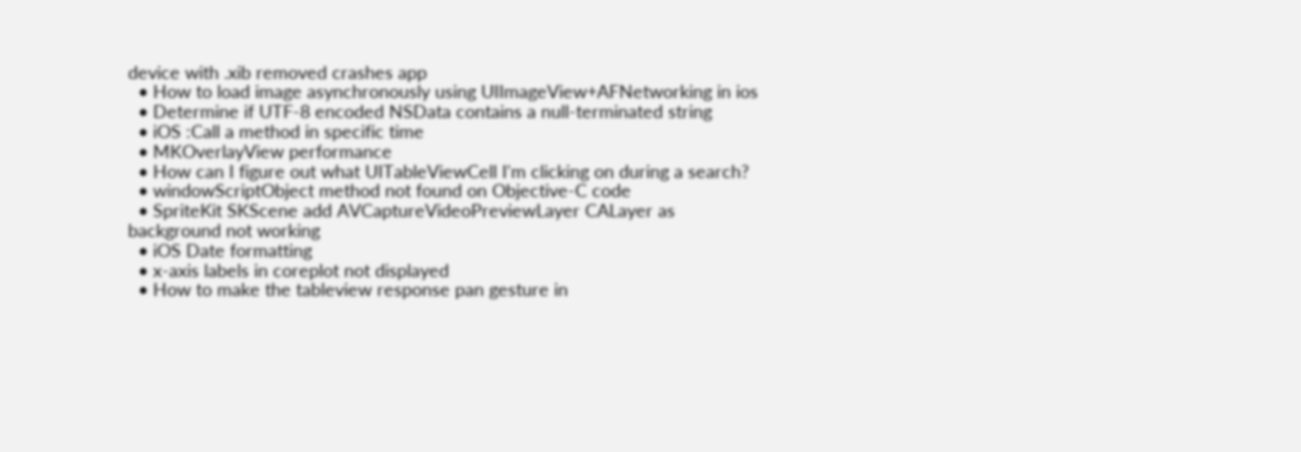device with .xib removed crashes app
  • How to load image asynchronously using UIImageView+AFNetworking in ios
  • Determine if UTF-8 encoded NSData contains a null-terminated string
  • iOS :Call a method in specific time
  • MKOverlayView performance
  • How can I figure out what UITableViewCell I'm clicking on during a search?
  • windowScriptObject method not found on Objective-C code
  • SpriteKit SKScene add AVCaptureVideoPreviewLayer CALayer as background not working
  • iOS Date formatting
  • x-axis labels in coreplot not displayed
  • How to make the tableview response pan gesture in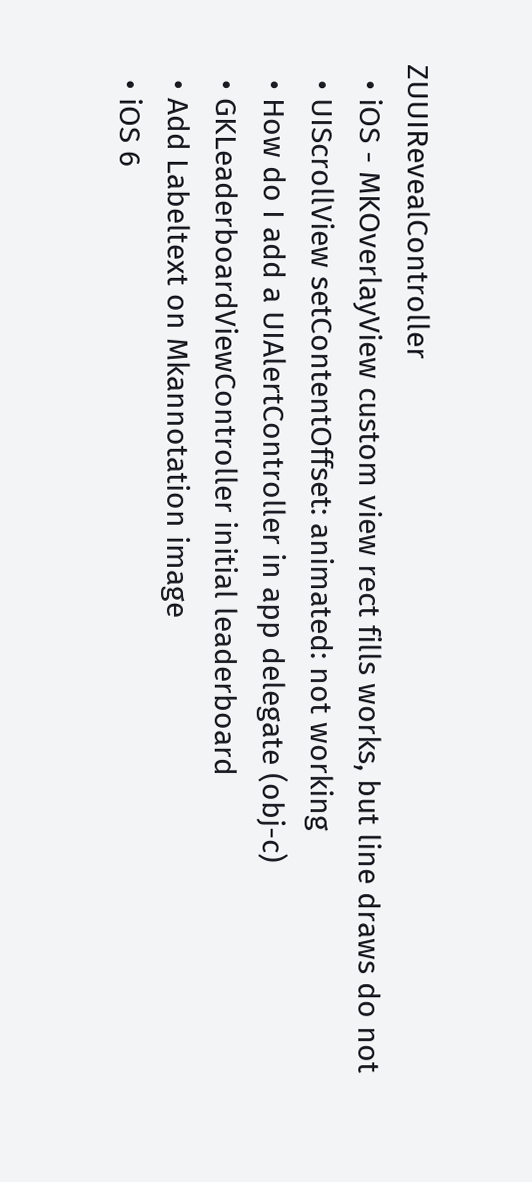ZUUIRevealController
  • iOS - MKOverlayView custom view rect fills works, but line draws do not
  • UIScrollView setContentOffset: animated: not working
  • How do I add a UIAlertController in app delegate (obj-c)
  • GKLeaderboardViewController initial leaderboard
  • Add Labeltext on Mkannotation image
  • iOS 6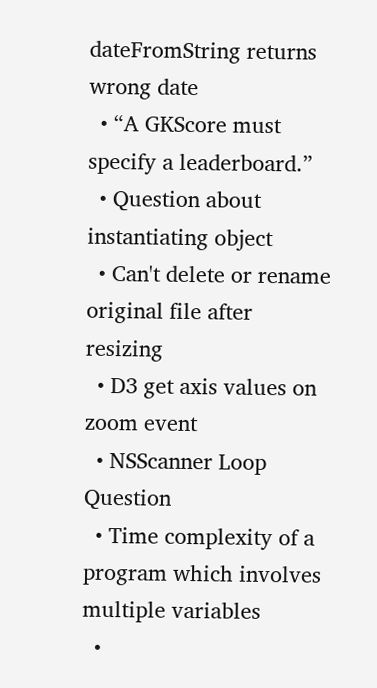dateFromString returns wrong date
  • “A GKScore must specify a leaderboard.”
  • Question about instantiating object
  • Can't delete or rename original file after resizing
  • D3 get axis values on zoom event
  • NSScanner Loop Question
  • Time complexity of a program which involves multiple variables
  •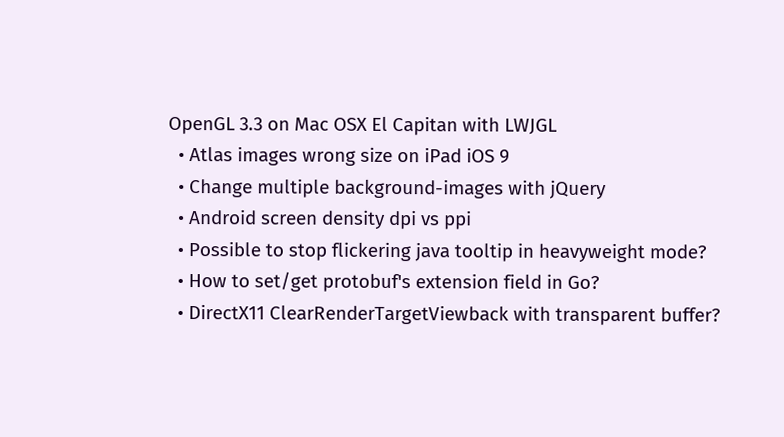OpenGL 3.3 on Mac OSX El Capitan with LWJGL
  • Atlas images wrong size on iPad iOS 9
  • Change multiple background-images with jQuery
  • Android screen density dpi vs ppi
  • Possible to stop flickering java tooltip in heavyweight mode?
  • How to set/get protobuf's extension field in Go?
  • DirectX11 ClearRenderTargetViewback with transparent buffer?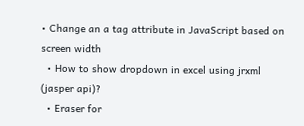• Change an a tag attribute in JavaScript based on screen width
  • How to show dropdown in excel using jrxml (jasper api)?
  • Eraser for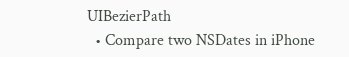UIBezierPath
  • Compare two NSDates in iPhone